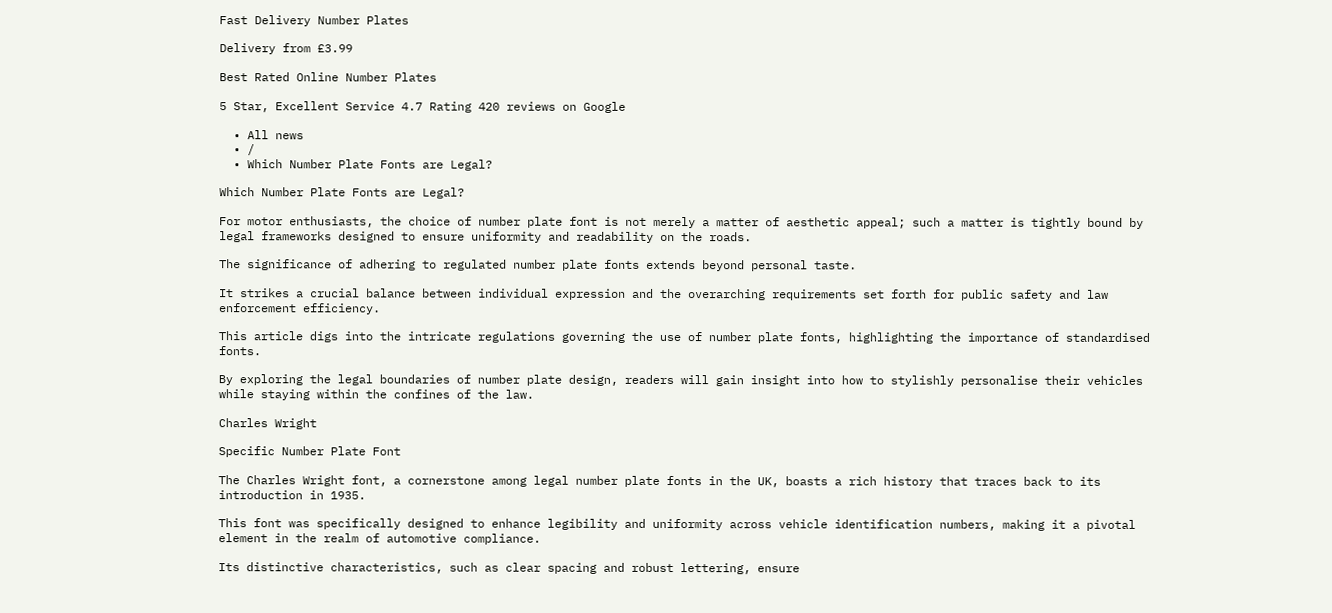Fast Delivery Number Plates

Delivery from £3.99

Best Rated Online Number Plates

5 Star, Excellent Service 4.7 Rating 420 reviews on Google

  • All news
  • /
  • Which Number Plate Fonts are Legal?

Which Number Plate Fonts are Legal?

For motor enthusiasts, the choice of number plate font is not merely a matter of aesthetic appeal; such a matter is tightly bound by legal frameworks designed to ensure uniformity and readability on the roads.

The significance of adhering to regulated number plate fonts extends beyond personal taste.

It strikes a crucial balance between individual expression and the overarching requirements set forth for public safety and law enforcement efficiency.

This article digs into the intricate regulations governing the use of number plate fonts, highlighting the importance of standardised fonts.

By exploring the legal boundaries of number plate design, readers will gain insight into how to stylishly personalise their vehicles while staying within the confines of the law.

Charles Wright

Specific Number Plate Font

The Charles Wright font, a cornerstone among legal number plate fonts in the UK, boasts a rich history that traces back to its introduction in 1935.

This font was specifically designed to enhance legibility and uniformity across vehicle identification numbers, making it a pivotal element in the realm of automotive compliance.

Its distinctive characteristics, such as clear spacing and robust lettering, ensure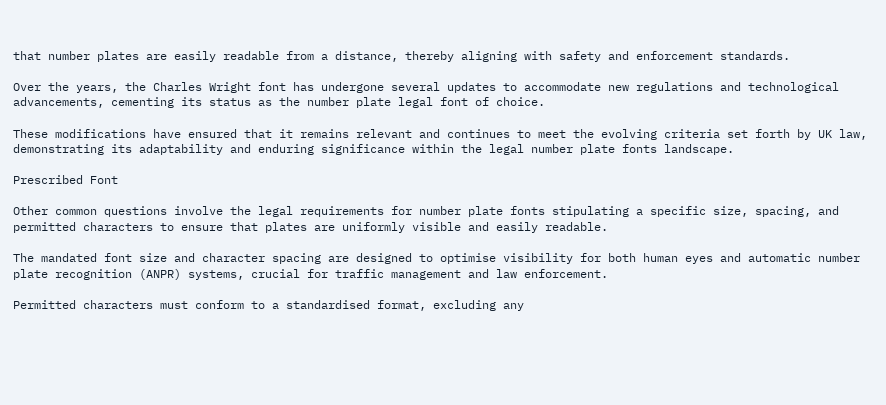that number plates are easily readable from a distance, thereby aligning with safety and enforcement standards.

Over the years, the Charles Wright font has undergone several updates to accommodate new regulations and technological advancements, cementing its status as the number plate legal font of choice.

These modifications have ensured that it remains relevant and continues to meet the evolving criteria set forth by UK law, demonstrating its adaptability and enduring significance within the legal number plate fonts landscape.

Prescribed Font

Other common questions involve the legal requirements for number plate fonts stipulating a specific size, spacing, and permitted characters to ensure that plates are uniformly visible and easily readable.

The mandated font size and character spacing are designed to optimise visibility for both human eyes and automatic number plate recognition (ANPR) systems, crucial for traffic management and law enforcement.

Permitted characters must conform to a standardised format, excluding any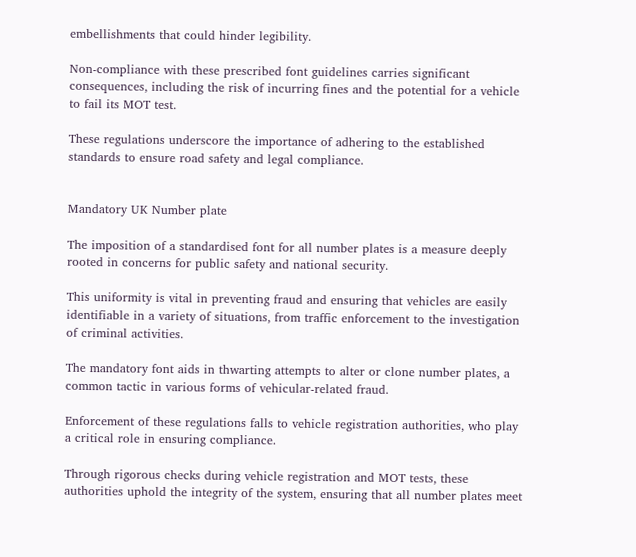embellishments that could hinder legibility.

Non-compliance with these prescribed font guidelines carries significant consequences, including the risk of incurring fines and the potential for a vehicle to fail its MOT test.

These regulations underscore the importance of adhering to the established standards to ensure road safety and legal compliance.


Mandatory UK Number plate

The imposition of a standardised font for all number plates is a measure deeply rooted in concerns for public safety and national security.

This uniformity is vital in preventing fraud and ensuring that vehicles are easily identifiable in a variety of situations, from traffic enforcement to the investigation of criminal activities.

The mandatory font aids in thwarting attempts to alter or clone number plates, a common tactic in various forms of vehicular-related fraud.

Enforcement of these regulations falls to vehicle registration authorities, who play a critical role in ensuring compliance.

Through rigorous checks during vehicle registration and MOT tests, these authorities uphold the integrity of the system, ensuring that all number plates meet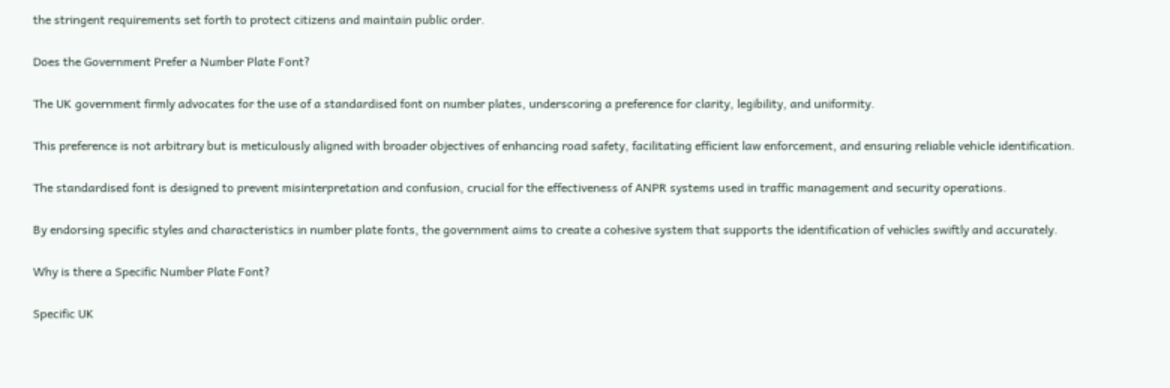the stringent requirements set forth to protect citizens and maintain public order.

Does the Government Prefer a Number Plate Font?

The UK government firmly advocates for the use of a standardised font on number plates, underscoring a preference for clarity, legibility, and uniformity.

This preference is not arbitrary but is meticulously aligned with broader objectives of enhancing road safety, facilitating efficient law enforcement, and ensuring reliable vehicle identification.

The standardised font is designed to prevent misinterpretation and confusion, crucial for the effectiveness of ANPR systems used in traffic management and security operations.

By endorsing specific styles and characteristics in number plate fonts, the government aims to create a cohesive system that supports the identification of vehicles swiftly and accurately.

Why is there a Specific Number Plate Font?

Specific UK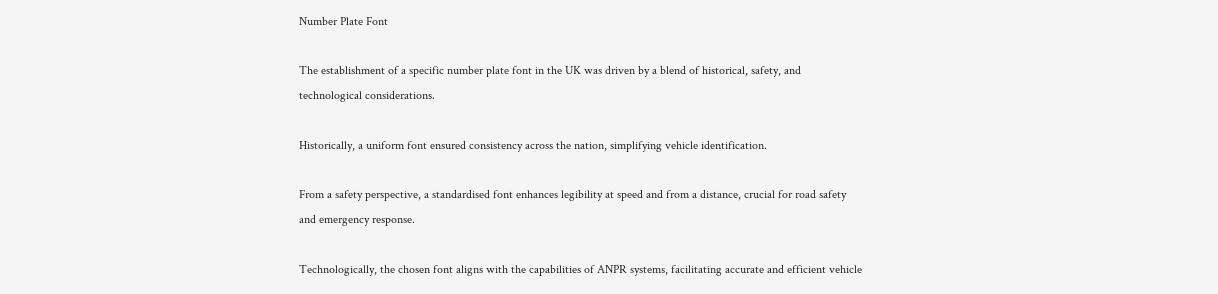Number Plate Font

The establishment of a specific number plate font in the UK was driven by a blend of historical, safety, and technological considerations.

Historically, a uniform font ensured consistency across the nation, simplifying vehicle identification.

From a safety perspective, a standardised font enhances legibility at speed and from a distance, crucial for road safety and emergency response.

Technologically, the chosen font aligns with the capabilities of ANPR systems, facilitating accurate and efficient vehicle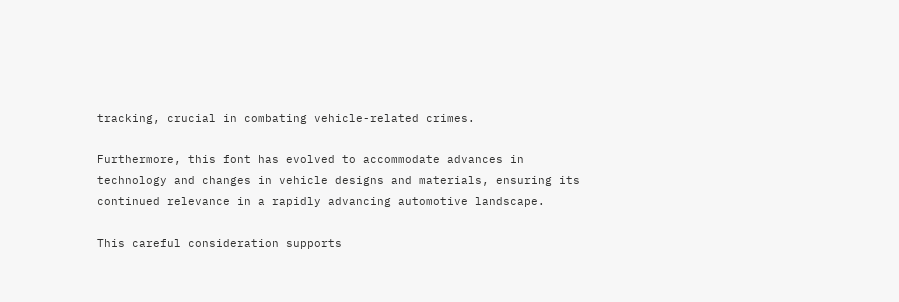tracking, crucial in combating vehicle-related crimes.

Furthermore, this font has evolved to accommodate advances in technology and changes in vehicle designs and materials, ensuring its continued relevance in a rapidly advancing automotive landscape.

This careful consideration supports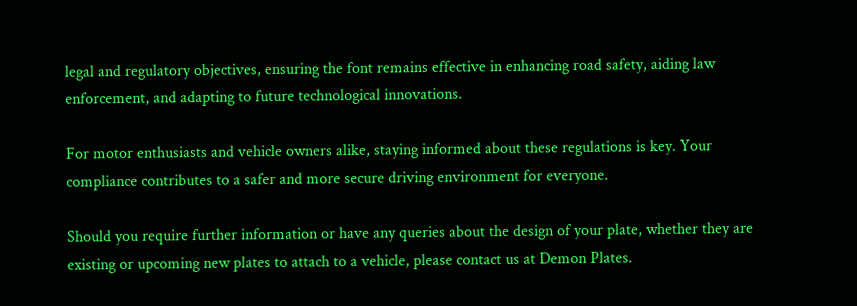legal and regulatory objectives, ensuring the font remains effective in enhancing road safety, aiding law enforcement, and adapting to future technological innovations.

For motor enthusiasts and vehicle owners alike, staying informed about these regulations is key. Your compliance contributes to a safer and more secure driving environment for everyone.

Should you require further information or have any queries about the design of your plate, whether they are existing or upcoming new plates to attach to a vehicle, please contact us at Demon Plates.